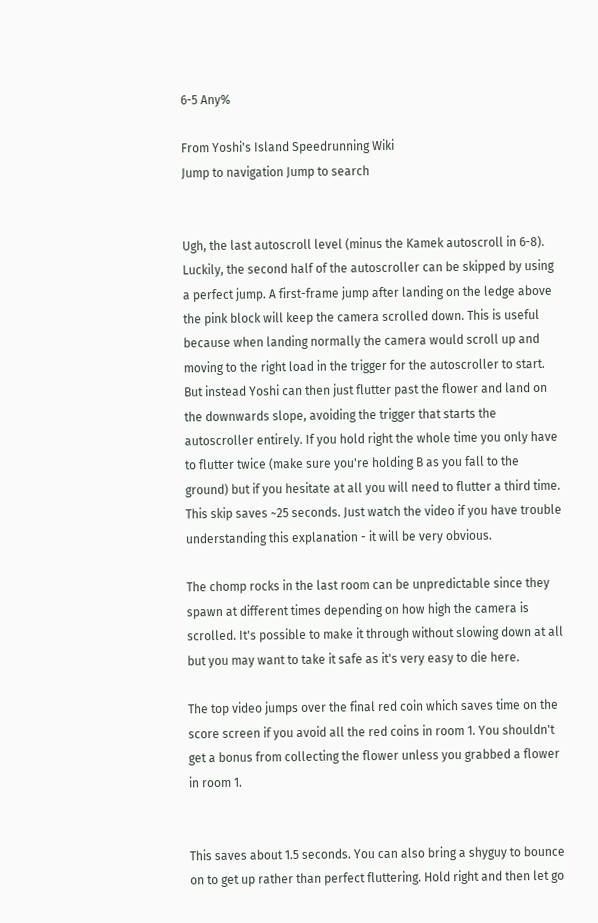6-5 Any%

From Yoshi's Island Speedrunning Wiki
Jump to navigation Jump to search


Ugh, the last autoscroll level (minus the Kamek autoscroll in 6-8). Luckily, the second half of the autoscroller can be skipped by using a perfect jump. A first-frame jump after landing on the ledge above the pink block will keep the camera scrolled down. This is useful because when landing normally the camera would scroll up and moving to the right load in the trigger for the autoscroller to start. But instead Yoshi can then just flutter past the flower and land on the downwards slope, avoiding the trigger that starts the autoscroller entirely. If you hold right the whole time you only have to flutter twice (make sure you're holding B as you fall to the ground) but if you hesitate at all you will need to flutter a third time. This skip saves ~25 seconds. Just watch the video if you have trouble understanding this explanation - it will be very obvious.

The chomp rocks in the last room can be unpredictable since they spawn at different times depending on how high the camera is scrolled. It's possible to make it through without slowing down at all but you may want to take it safe as it's very easy to die here.

The top video jumps over the final red coin which saves time on the score screen if you avoid all the red coins in room 1. You shouldn't get a bonus from collecting the flower unless you grabbed a flower in room 1.


This saves about 1.5 seconds. You can also bring a shyguy to bounce on to get up rather than perfect fluttering. Hold right and then let go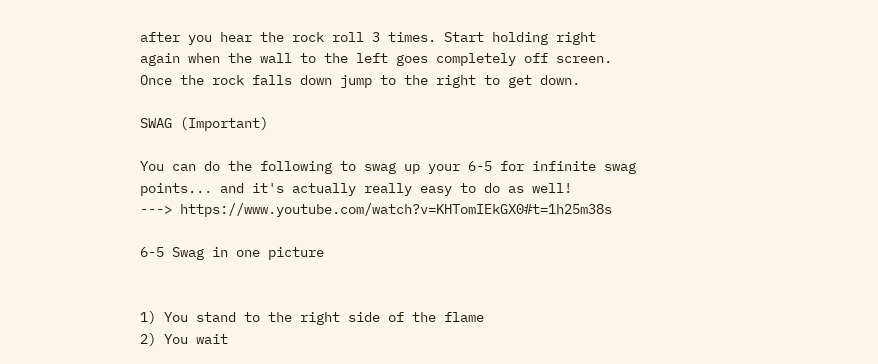after you hear the rock roll 3 times. Start holding right again when the wall to the left goes completely off screen. Once the rock falls down jump to the right to get down.

SWAG (Important)

You can do the following to swag up your 6-5 for infinite swag points... and it's actually really easy to do as well!
---> https://www.youtube.com/watch?v=KHTomIEkGX0#t=1h25m38s

6-5 Swag in one picture


1) You stand to the right side of the flame
2) You wait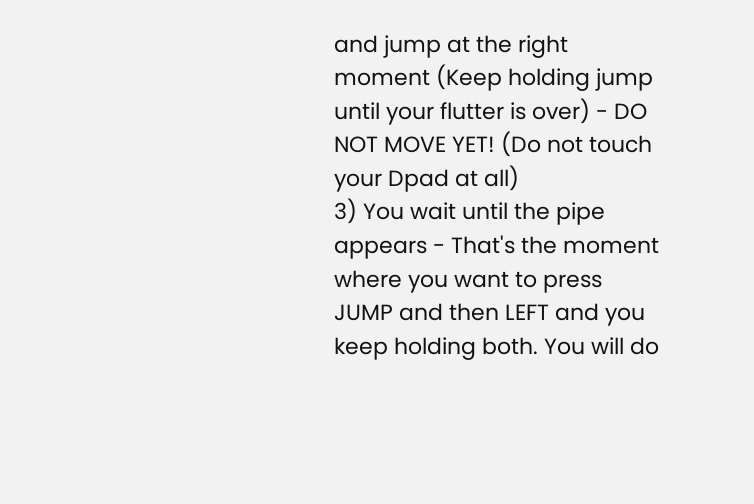and jump at the right moment (Keep holding jump until your flutter is over) - DO NOT MOVE YET! (Do not touch your Dpad at all)
3) You wait until the pipe appears - That's the moment where you want to press JUMP and then LEFT and you keep holding both. You will do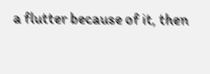a flutter because of it, then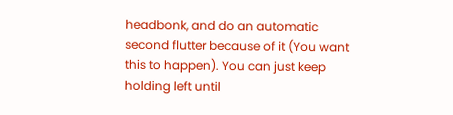headbonk, and do an automatic second flutter because of it (You want this to happen). You can just keep holding left until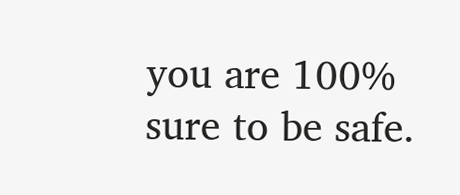you are 100% sure to be safe.